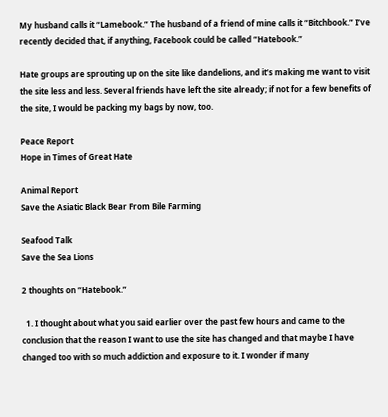My husband calls it “Lamebook.” The husband of a friend of mine calls it “Bitchbook.” I’ve recently decided that, if anything, Facebook could be called “Hatebook.”

Hate groups are sprouting up on the site like dandelions, and it’s making me want to visit the site less and less. Several friends have left the site already; if not for a few benefits of the site, I would be packing my bags by now, too.

Peace Report
Hope in Times of Great Hate

Animal Report
Save the Asiatic Black Bear From Bile Farming

Seafood Talk
Save the Sea Lions

2 thoughts on “Hatebook.”

  1. I thought about what you said earlier over the past few hours and came to the conclusion that the reason I want to use the site has changed and that maybe I have changed too with so much addiction and exposure to it. I wonder if many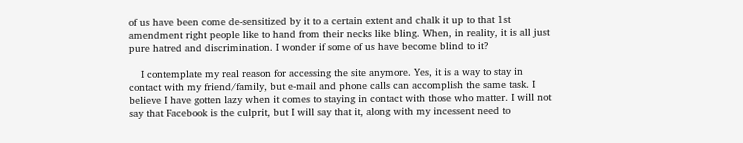of us have been come de-sensitized by it to a certain extent and chalk it up to that 1st amendment right people like to hand from their necks like bling. When, in reality, it is all just pure hatred and discrimination. I wonder if some of us have become blind to it?

    I contemplate my real reason for accessing the site anymore. Yes, it is a way to stay in contact with my friend/family, but e-mail and phone calls can accomplish the same task. I believe I have gotten lazy when it comes to staying in contact with those who matter. I will not say that Facebook is the culprit, but I will say that it, along with my incessent need to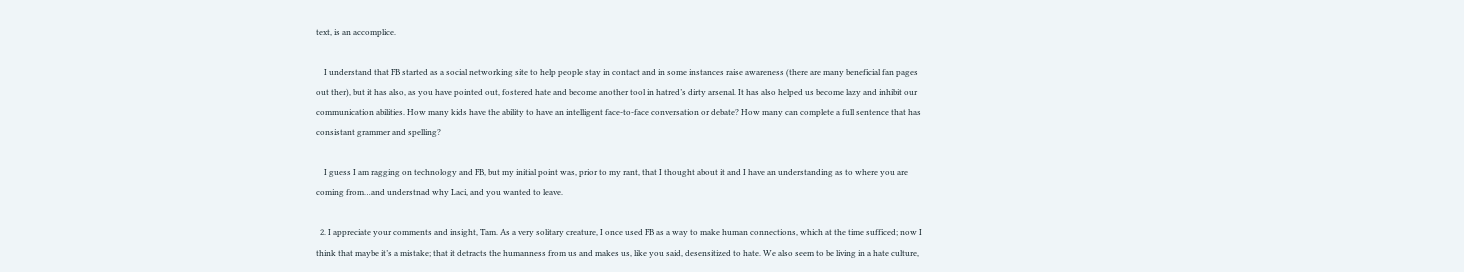text, is an accomplice.

    I understand that FB started as a social networking site to help people stay in contact and in some instances raise awareness (there are many beneficial fan pages out ther), but it has also, as you have pointed out, fostered hate and become another tool in hatred’s dirty arsenal. It has also helped us become lazy and inhibit our communication abilities. How many kids have the ability to have an intelligent face-to-face conversation or debate? How many can complete a full sentence that has consistant grammer and spelling?

    I guess I am ragging on technology and FB, but my initial point was, prior to my rant, that I thought about it and I have an understanding as to where you are coming from…and understnad why Laci, and you wanted to leave.

  2. I appreciate your comments and insight, Tam. As a very solitary creature, I once used FB as a way to make human connections, which at the time sufficed; now I think that maybe it’s a mistake; that it detracts the humanness from us and makes us, like you said, desensitized to hate. We also seem to be living in a hate culture,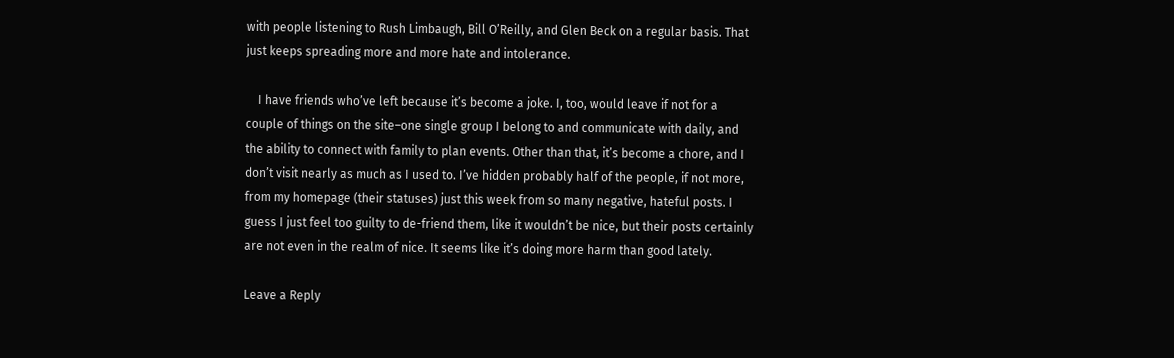with people listening to Rush Limbaugh, Bill O’Reilly, and Glen Beck on a regular basis. That just keeps spreading more and more hate and intolerance.

    I have friends who’ve left because it’s become a joke. I, too, would leave if not for a couple of things on the site–one single group I belong to and communicate with daily, and the ability to connect with family to plan events. Other than that, it’s become a chore, and I don’t visit nearly as much as I used to. I’ve hidden probably half of the people, if not more, from my homepage (their statuses) just this week from so many negative, hateful posts. I guess I just feel too guilty to de-friend them, like it wouldn’t be nice, but their posts certainly are not even in the realm of nice. It seems like it’s doing more harm than good lately.

Leave a Reply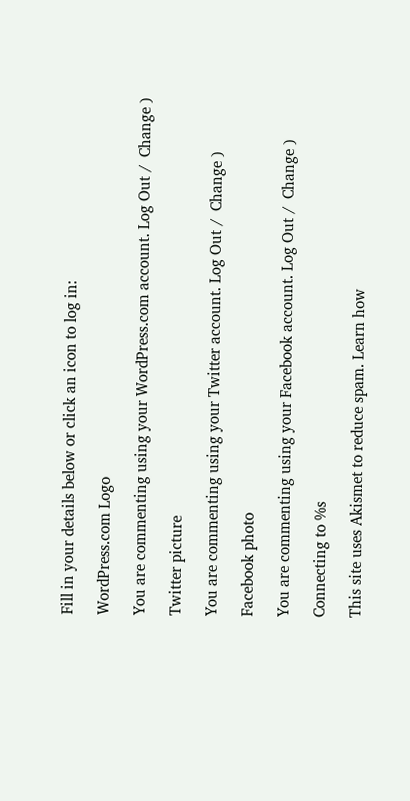Fill in your details below or click an icon to log in:

WordPress.com Logo

You are commenting using your WordPress.com account. Log Out /  Change )

Twitter picture

You are commenting using your Twitter account. Log Out /  Change )

Facebook photo

You are commenting using your Facebook account. Log Out /  Change )

Connecting to %s

This site uses Akismet to reduce spam. Learn how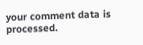your comment data is processed.